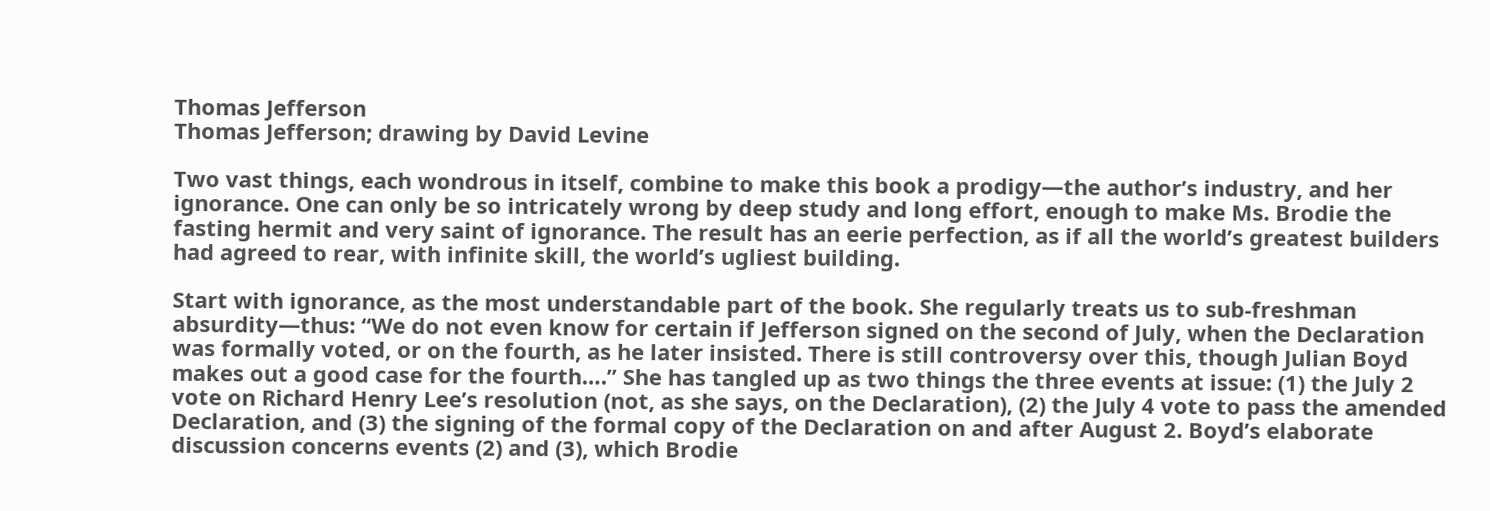Thomas Jefferson
Thomas Jefferson; drawing by David Levine

Two vast things, each wondrous in itself, combine to make this book a prodigy—the author’s industry, and her ignorance. One can only be so intricately wrong by deep study and long effort, enough to make Ms. Brodie the fasting hermit and very saint of ignorance. The result has an eerie perfection, as if all the world’s greatest builders had agreed to rear, with infinite skill, the world’s ugliest building.

Start with ignorance, as the most understandable part of the book. She regularly treats us to sub-freshman absurdity—thus: “We do not even know for certain if Jefferson signed on the second of July, when the Declaration was formally voted, or on the fourth, as he later insisted. There is still controversy over this, though Julian Boyd makes out a good case for the fourth….” She has tangled up as two things the three events at issue: (1) the July 2 vote on Richard Henry Lee’s resolution (not, as she says, on the Declaration), (2) the July 4 vote to pass the amended Declaration, and (3) the signing of the formal copy of the Declaration on and after August 2. Boyd’s elaborate discussion concerns events (2) and (3), which Brodie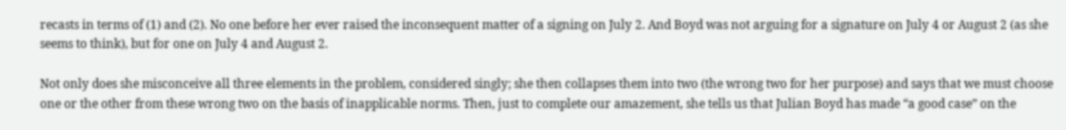recasts in terms of (1) and (2). No one before her ever raised the inconsequent matter of a signing on July 2. And Boyd was not arguing for a signature on July 4 or August 2 (as she seems to think), but for one on July 4 and August 2.

Not only does she misconceive all three elements in the problem, considered singly; she then collapses them into two (the wrong two for her purpose) and says that we must choose one or the other from these wrong two on the basis of inapplicable norms. Then, just to complete our amazement, she tells us that Julian Boyd has made “a good case” on the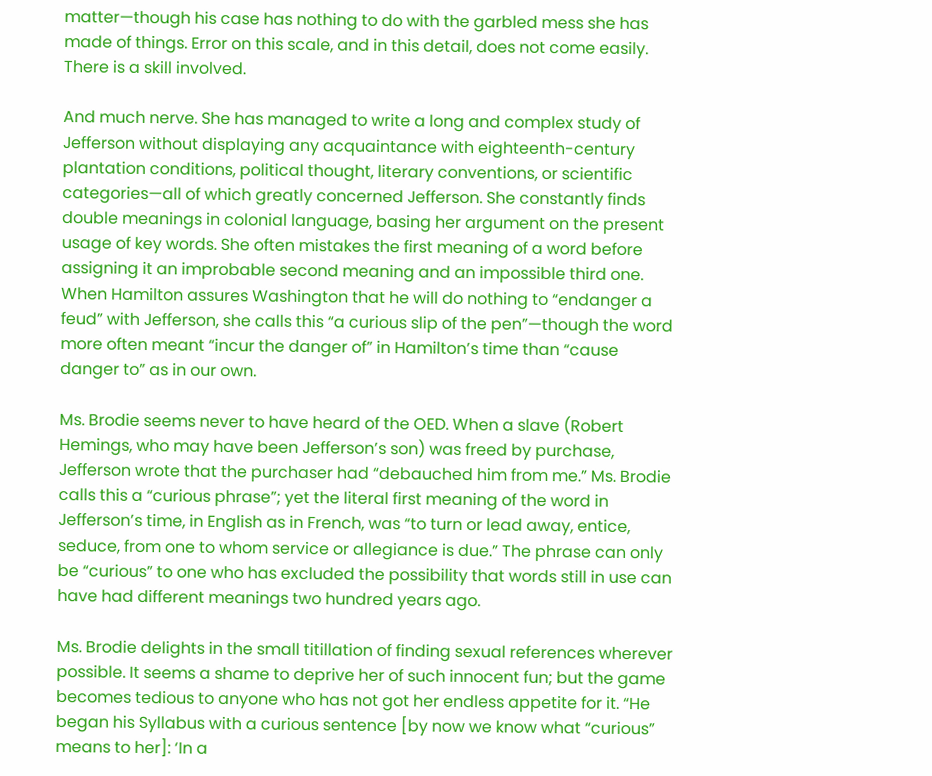matter—though his case has nothing to do with the garbled mess she has made of things. Error on this scale, and in this detail, does not come easily. There is a skill involved.

And much nerve. She has managed to write a long and complex study of Jefferson without displaying any acquaintance with eighteenth-century plantation conditions, political thought, literary conventions, or scientific categories—all of which greatly concerned Jefferson. She constantly finds double meanings in colonial language, basing her argument on the present usage of key words. She often mistakes the first meaning of a word before assigning it an improbable second meaning and an impossible third one. When Hamilton assures Washington that he will do nothing to “endanger a feud” with Jefferson, she calls this “a curious slip of the pen”—though the word more often meant “incur the danger of” in Hamilton’s time than “cause danger to” as in our own.

Ms. Brodie seems never to have heard of the OED. When a slave (Robert Hemings, who may have been Jefferson’s son) was freed by purchase, Jefferson wrote that the purchaser had “debauched him from me.” Ms. Brodie calls this a “curious phrase”; yet the literal first meaning of the word in Jefferson’s time, in English as in French, was “to turn or lead away, entice, seduce, from one to whom service or allegiance is due.” The phrase can only be “curious” to one who has excluded the possibility that words still in use can have had different meanings two hundred years ago.

Ms. Brodie delights in the small titillation of finding sexual references wherever possible. It seems a shame to deprive her of such innocent fun; but the game becomes tedious to anyone who has not got her endless appetite for it. “He began his Syllabus with a curious sentence [by now we know what “curious” means to her]: ‘In a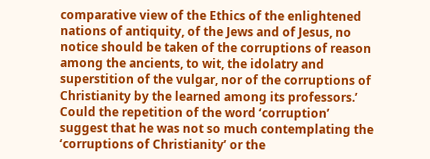comparative view of the Ethics of the enlightened nations of antiquity, of the Jews and of Jesus, no notice should be taken of the corruptions of reason among the ancients, to wit, the idolatry and superstition of the vulgar, nor of the corruptions of Christianity by the learned among its professors.’ Could the repetition of the word ‘corruption’ suggest that he was not so much contemplating the ‘corruptions of Christianity’ or the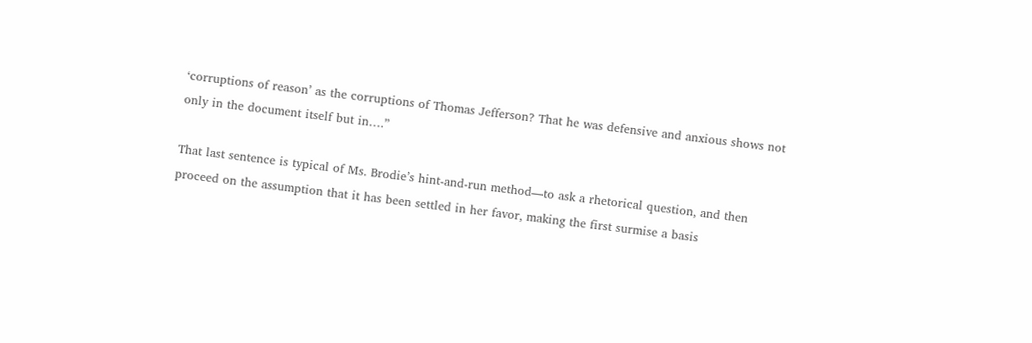‘corruptions of reason’ as the corruptions of Thomas Jefferson? That he was defensive and anxious shows not only in the document itself but in….”

That last sentence is typical of Ms. Brodie’s hint-and-run method—to ask a rhetorical question, and then proceed on the assumption that it has been settled in her favor, making the first surmise a basis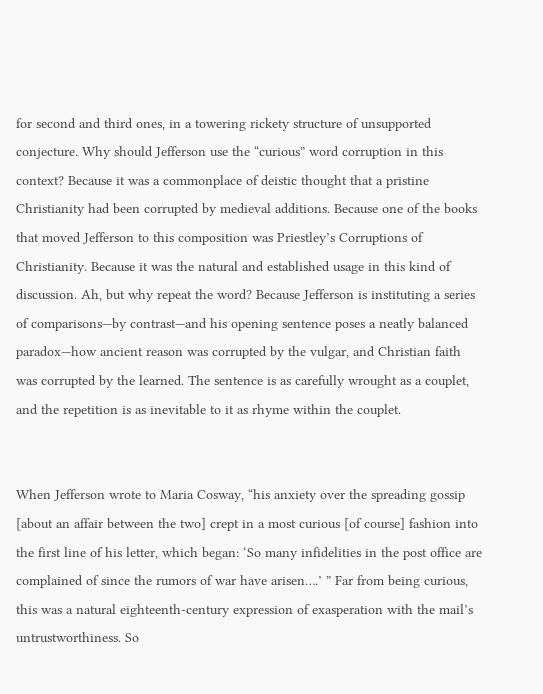for second and third ones, in a towering rickety structure of unsupported conjecture. Why should Jefferson use the “curious” word corruption in this context? Because it was a commonplace of deistic thought that a pristine Christianity had been corrupted by medieval additions. Because one of the books that moved Jefferson to this composition was Priestley’s Corruptions of Christianity. Because it was the natural and established usage in this kind of discussion. Ah, but why repeat the word? Because Jefferson is instituting a series of comparisons—by contrast—and his opening sentence poses a neatly balanced paradox—how ancient reason was corrupted by the vulgar, and Christian faith was corrupted by the learned. The sentence is as carefully wrought as a couplet, and the repetition is as inevitable to it as rhyme within the couplet.


When Jefferson wrote to Maria Cosway, “his anxiety over the spreading gossip [about an affair between the two] crept in a most curious [of course] fashion into the first line of his letter, which began: ‘So many infidelities in the post office are complained of since the rumors of war have arisen….’ ” Far from being curious, this was a natural eighteenth-century expression of exasperation with the mail’s untrustworthiness. So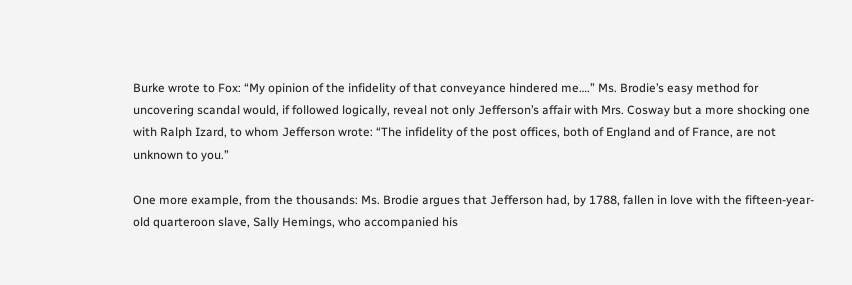Burke wrote to Fox: “My opinion of the infidelity of that conveyance hindered me….” Ms. Brodie’s easy method for uncovering scandal would, if followed logically, reveal not only Jefferson’s affair with Mrs. Cosway but a more shocking one with Ralph Izard, to whom Jefferson wrote: “The infidelity of the post offices, both of England and of France, are not unknown to you.”

One more example, from the thousands: Ms. Brodie argues that Jefferson had, by 1788, fallen in love with the fifteen-year-old quarteroon slave, Sally Hemings, who accompanied his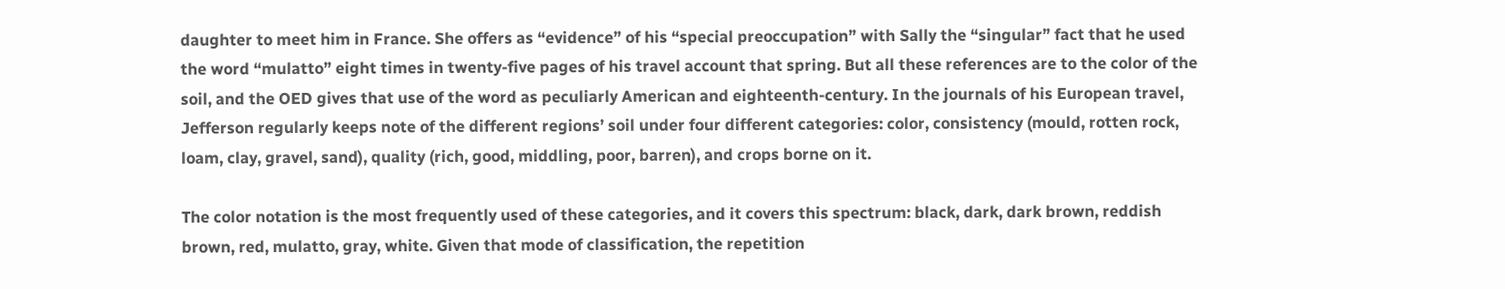daughter to meet him in France. She offers as “evidence” of his “special preoccupation” with Sally the “singular” fact that he used the word “mulatto” eight times in twenty-five pages of his travel account that spring. But all these references are to the color of the soil, and the OED gives that use of the word as peculiarly American and eighteenth-century. In the journals of his European travel, Jefferson regularly keeps note of the different regions’ soil under four different categories: color, consistency (mould, rotten rock, loam, clay, gravel, sand), quality (rich, good, middling, poor, barren), and crops borne on it.

The color notation is the most frequently used of these categories, and it covers this spectrum: black, dark, dark brown, reddish brown, red, mulatto, gray, white. Given that mode of classification, the repetition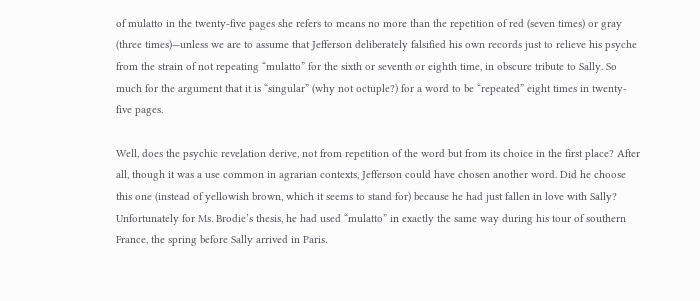of mulatto in the twenty-five pages she refers to means no more than the repetition of red (seven times) or gray (three times)—unless we are to assume that Jefferson deliberately falsified his own records just to relieve his psyche from the strain of not repeating “mulatto” for the sixth or seventh or eighth time, in obscure tribute to Sally. So much for the argument that it is “singular” (why not octuple?) for a word to be “repeated” eight times in twenty-five pages.

Well, does the psychic revelation derive, not from repetition of the word but from its choice in the first place? After all, though it was a use common in agrarian contexts, Jefferson could have chosen another word. Did he choose this one (instead of yellowish brown, which it seems to stand for) because he had just fallen in love with Sally? Unfortunately for Ms. Brodie’s thesis, he had used “mulatto” in exactly the same way during his tour of southern France, the spring before Sally arrived in Paris.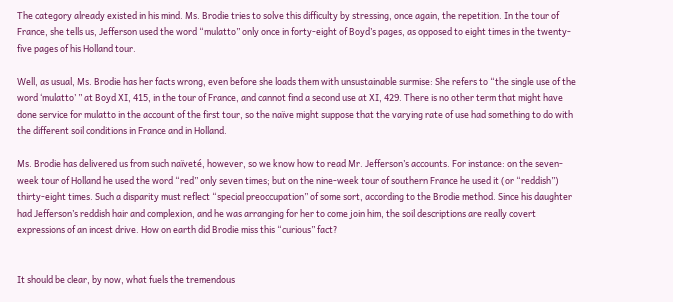The category already existed in his mind. Ms. Brodie tries to solve this difficulty by stressing, once again, the repetition. In the tour of France, she tells us, Jefferson used the word “mulatto” only once in forty-eight of Boyd’s pages, as opposed to eight times in the twenty-five pages of his Holland tour.

Well, as usual, Ms. Brodie has her facts wrong, even before she loads them with unsustainable surmise: She refers to “the single use of the word ‘mulatto’ ” at Boyd XI, 415, in the tour of France, and cannot find a second use at XI, 429. There is no other term that might have done service for mulatto in the account of the first tour, so the naïve might suppose that the varying rate of use had something to do with the different soil conditions in France and in Holland.

Ms. Brodie has delivered us from such naïveté, however, so we know how to read Mr. Jefferson’s accounts. For instance: on the seven-week tour of Holland he used the word “red” only seven times; but on the nine-week tour of southern France he used it (or “reddish”) thirty-eight times. Such a disparity must reflect “special preoccupation” of some sort, according to the Brodie method. Since his daughter had Jefferson’s reddish hair and complexion, and he was arranging for her to come join him, the soil descriptions are really covert expressions of an incest drive. How on earth did Brodie miss this “curious” fact?


It should be clear, by now, what fuels the tremendous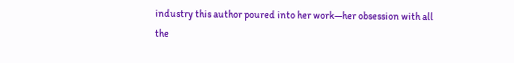industry this author poured into her work—her obsession with all the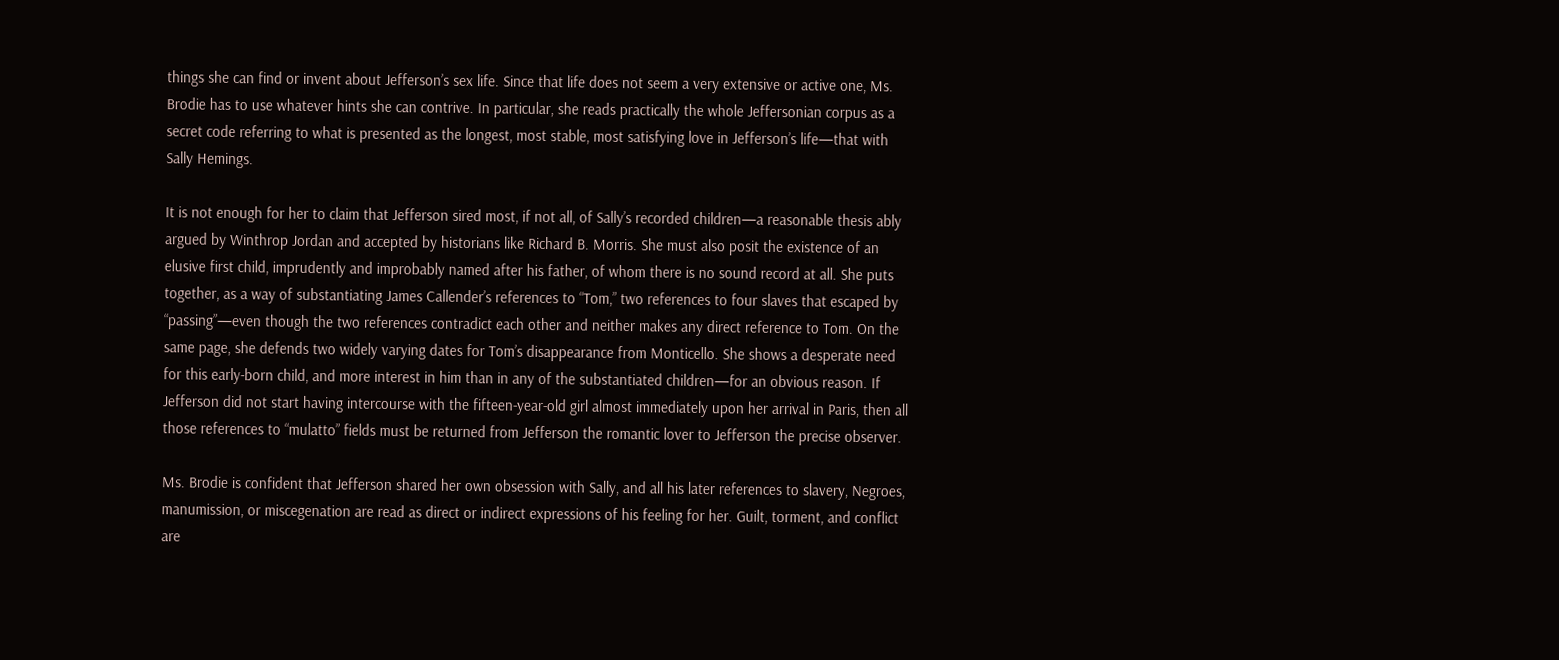things she can find or invent about Jefferson’s sex life. Since that life does not seem a very extensive or active one, Ms. Brodie has to use whatever hints she can contrive. In particular, she reads practically the whole Jeffersonian corpus as a secret code referring to what is presented as the longest, most stable, most satisfying love in Jefferson’s life—that with Sally Hemings.

It is not enough for her to claim that Jefferson sired most, if not all, of Sally’s recorded children—a reasonable thesis ably argued by Winthrop Jordan and accepted by historians like Richard B. Morris. She must also posit the existence of an elusive first child, imprudently and improbably named after his father, of whom there is no sound record at all. She puts together, as a way of substantiating James Callender’s references to “Tom,” two references to four slaves that escaped by “passing”—even though the two references contradict each other and neither makes any direct reference to Tom. On the same page, she defends two widely varying dates for Tom’s disappearance from Monticello. She shows a desperate need for this early-born child, and more interest in him than in any of the substantiated children—for an obvious reason. If Jefferson did not start having intercourse with the fifteen-year-old girl almost immediately upon her arrival in Paris, then all those references to “mulatto” fields must be returned from Jefferson the romantic lover to Jefferson the precise observer.

Ms. Brodie is confident that Jefferson shared her own obsession with Sally, and all his later references to slavery, Negroes, manumission, or miscegenation are read as direct or indirect expressions of his feeling for her. Guilt, torment, and conflict are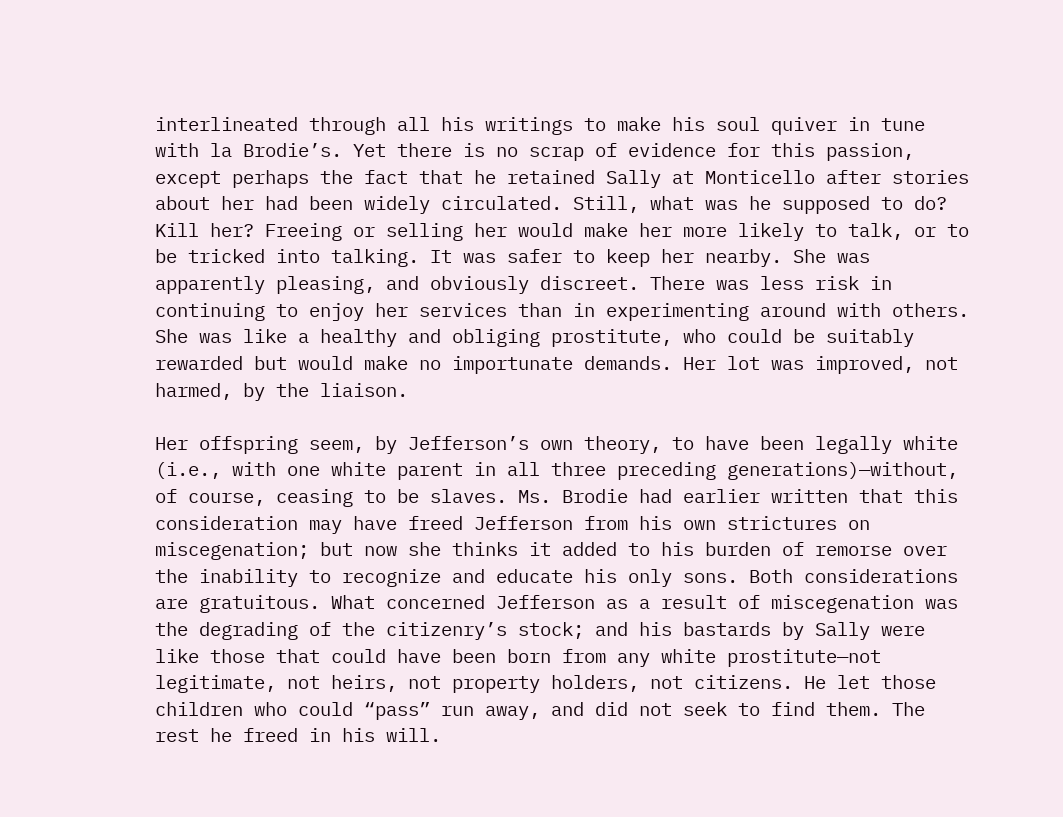interlineated through all his writings to make his soul quiver in tune with la Brodie’s. Yet there is no scrap of evidence for this passion, except perhaps the fact that he retained Sally at Monticello after stories about her had been widely circulated. Still, what was he supposed to do? Kill her? Freeing or selling her would make her more likely to talk, or to be tricked into talking. It was safer to keep her nearby. She was apparently pleasing, and obviously discreet. There was less risk in continuing to enjoy her services than in experimenting around with others. She was like a healthy and obliging prostitute, who could be suitably rewarded but would make no importunate demands. Her lot was improved, not harmed, by the liaison.

Her offspring seem, by Jefferson’s own theory, to have been legally white (i.e., with one white parent in all three preceding generations)—without, of course, ceasing to be slaves. Ms. Brodie had earlier written that this consideration may have freed Jefferson from his own strictures on miscegenation; but now she thinks it added to his burden of remorse over the inability to recognize and educate his only sons. Both considerations are gratuitous. What concerned Jefferson as a result of miscegenation was the degrading of the citizenry’s stock; and his bastards by Sally were like those that could have been born from any white prostitute—not legitimate, not heirs, not property holders, not citizens. He let those children who could “pass” run away, and did not seek to find them. The rest he freed in his will.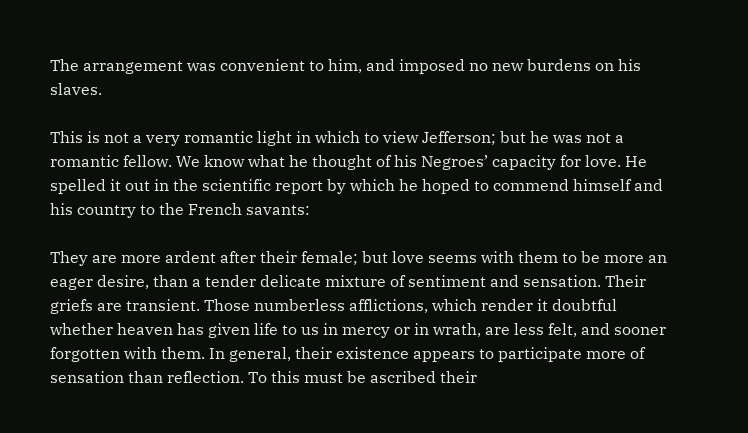The arrangement was convenient to him, and imposed no new burdens on his slaves.

This is not a very romantic light in which to view Jefferson; but he was not a romantic fellow. We know what he thought of his Negroes’ capacity for love. He spelled it out in the scientific report by which he hoped to commend himself and his country to the French savants:

They are more ardent after their female; but love seems with them to be more an eager desire, than a tender delicate mixture of sentiment and sensation. Their griefs are transient. Those numberless afflictions, which render it doubtful whether heaven has given life to us in mercy or in wrath, are less felt, and sooner forgotten with them. In general, their existence appears to participate more of sensation than reflection. To this must be ascribed their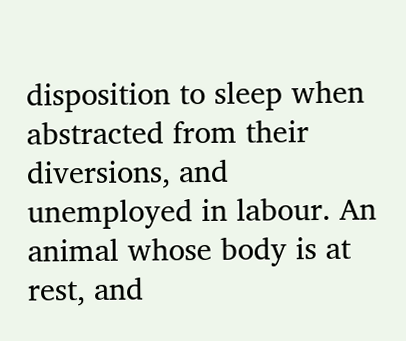disposition to sleep when abstracted from their diversions, and unemployed in labour. An animal whose body is at rest, and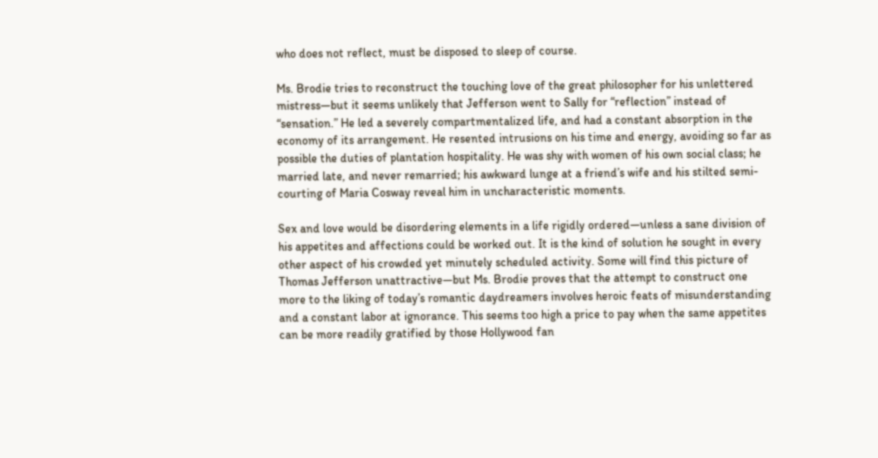who does not reflect, must be disposed to sleep of course.

Ms. Brodie tries to reconstruct the touching love of the great philosopher for his unlettered mistress—but it seems unlikely that Jefferson went to Sally for “reflection” instead of “sensation.” He led a severely compartmentalized life, and had a constant absorption in the economy of its arrangement. He resented intrusions on his time and energy, avoiding so far as possible the duties of plantation hospitality. He was shy with women of his own social class; he married late, and never remarried; his awkward lunge at a friend’s wife and his stilted semi-courting of Maria Cosway reveal him in uncharacteristic moments.

Sex and love would be disordering elements in a life rigidly ordered—unless a sane division of his appetites and affections could be worked out. It is the kind of solution he sought in every other aspect of his crowded yet minutely scheduled activity. Some will find this picture of Thomas Jefferson unattractive—but Ms. Brodie proves that the attempt to construct one more to the liking of today’s romantic daydreamers involves heroic feats of misunderstanding and a constant labor at ignorance. This seems too high a price to pay when the same appetites can be more readily gratified by those Hollywood fan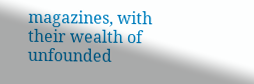magazines, with their wealth of unfounded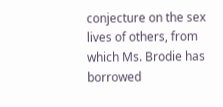conjecture on the sex lives of others, from which Ms. Brodie has borrowed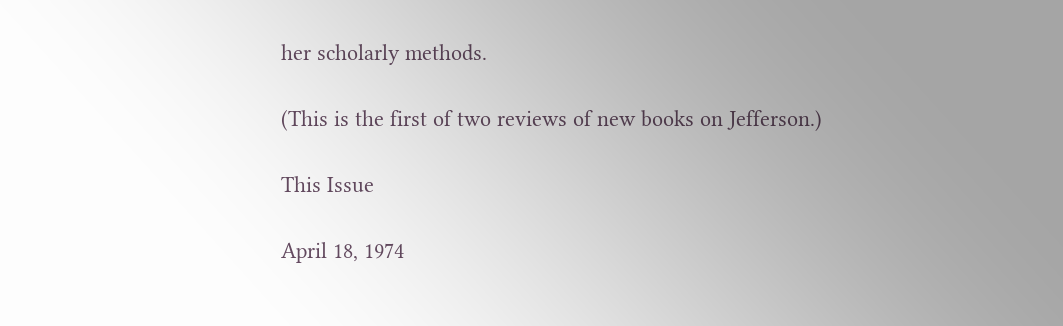her scholarly methods.

(This is the first of two reviews of new books on Jefferson.)

This Issue

April 18, 1974